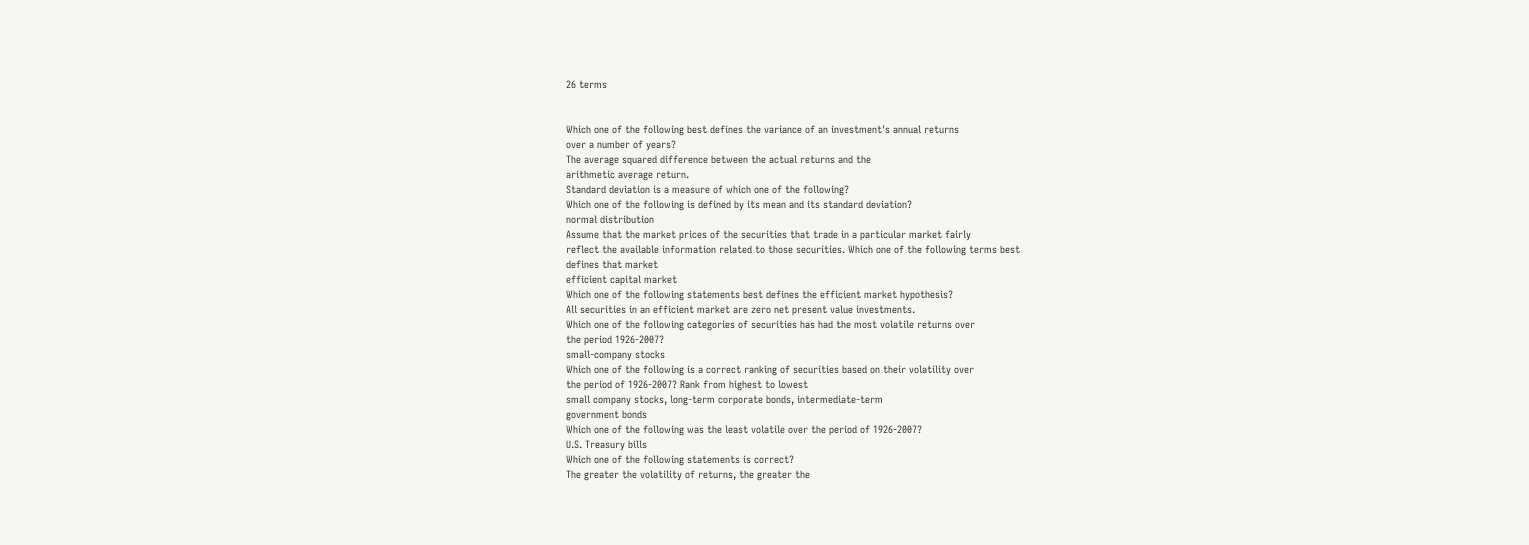26 terms


Which one of the following best defines the variance of an investment's annual returns
over a number of years?
The average squared difference between the actual returns and the
arithmetic average return.
Standard deviation is a measure of which one of the following?
Which one of the following is defined by its mean and its standard deviation?
normal distribution
Assume that the market prices of the securities that trade in a particular market fairly
reflect the available information related to those securities. Which one of the following terms best
defines that market
efficient capital market
Which one of the following statements best defines the efficient market hypothesis?
All securities in an efficient market are zero net present value investments.
Which one of the following categories of securities has had the most volatile returns over
the period 1926-2007?
small-company stocks
Which one of the following is a correct ranking of securities based on their volatility over
the period of 1926-2007? Rank from highest to lowest
small company stocks, long-term corporate bonds, intermediate-term
government bonds
Which one of the following was the least volatile over the period of 1926-2007?
U.S. Treasury bills
Which one of the following statements is correct?
The greater the volatility of returns, the greater the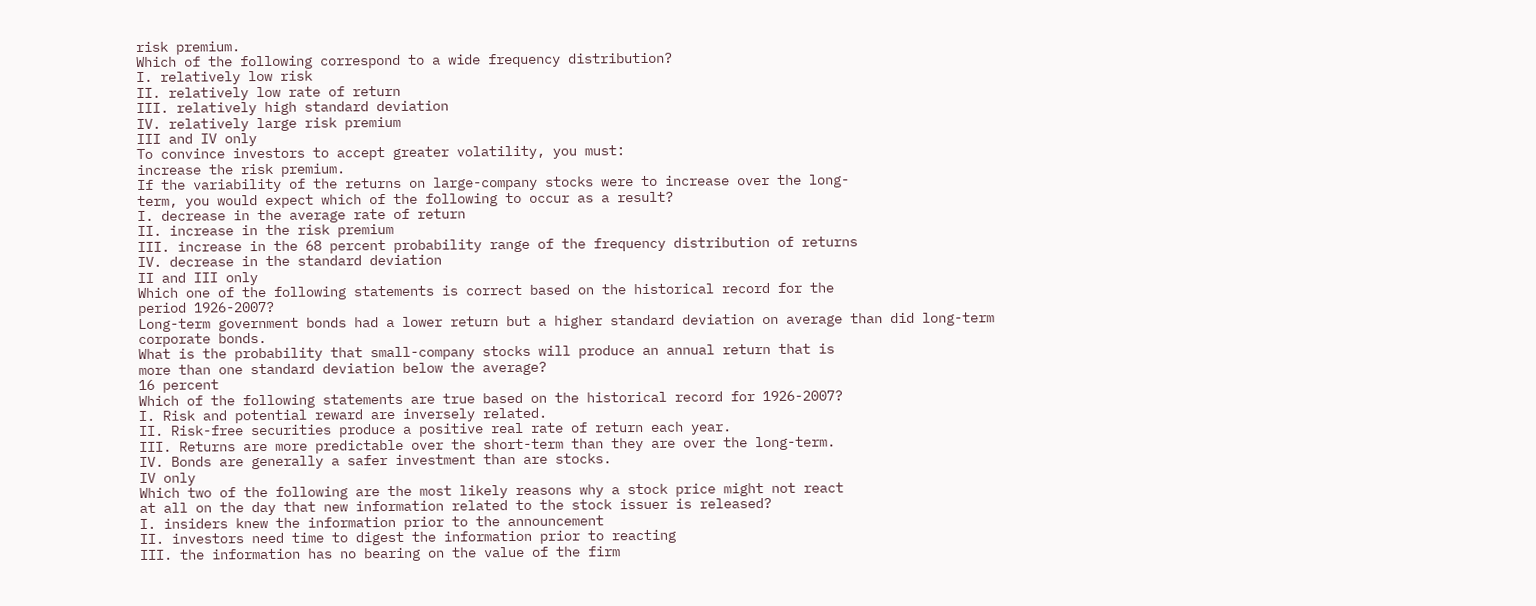risk premium.
Which of the following correspond to a wide frequency distribution?
I. relatively low risk
II. relatively low rate of return
III. relatively high standard deviation
IV. relatively large risk premium
III and IV only
To convince investors to accept greater volatility, you must:
increase the risk premium.
If the variability of the returns on large-company stocks were to increase over the long-
term, you would expect which of the following to occur as a result?
I. decrease in the average rate of return
II. increase in the risk premium
III. increase in the 68 percent probability range of the frequency distribution of returns
IV. decrease in the standard deviation
II and III only
Which one of the following statements is correct based on the historical record for the
period 1926-2007?
Long-term government bonds had a lower return but a higher standard deviation on average than did long-term corporate bonds.
What is the probability that small-company stocks will produce an annual return that is
more than one standard deviation below the average?
16 percent
Which of the following statements are true based on the historical record for 1926-2007?
I. Risk and potential reward are inversely related.
II. Risk-free securities produce a positive real rate of return each year.
III. Returns are more predictable over the short-term than they are over the long-term.
IV. Bonds are generally a safer investment than are stocks.
IV only
Which two of the following are the most likely reasons why a stock price might not react
at all on the day that new information related to the stock issuer is released?
I. insiders knew the information prior to the announcement
II. investors need time to digest the information prior to reacting
III. the information has no bearing on the value of the firm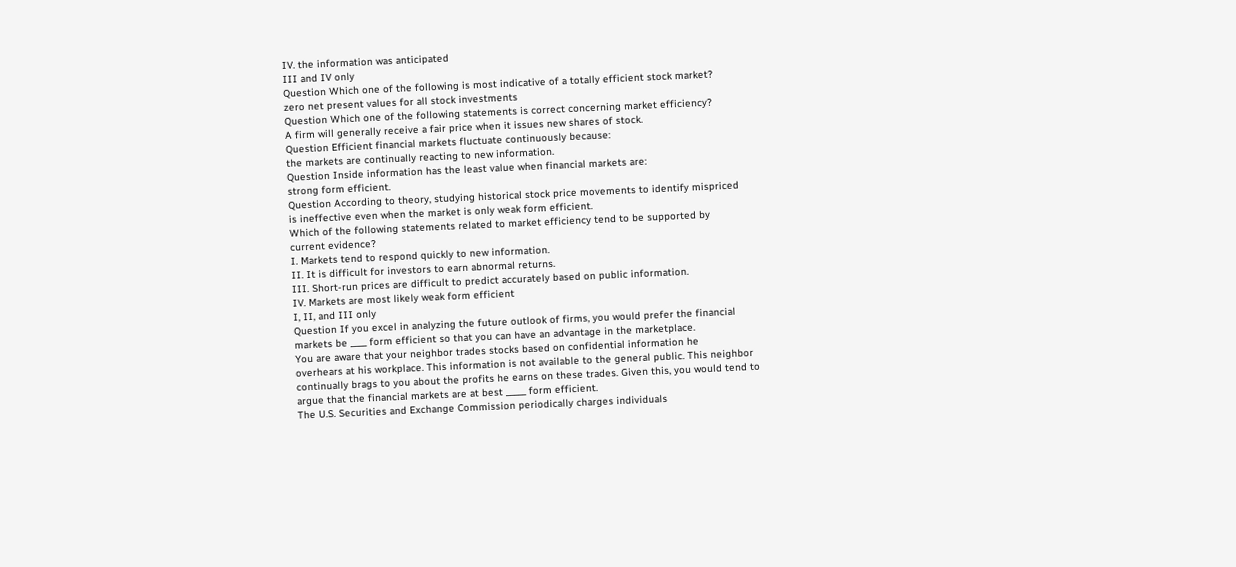IV. the information was anticipated
III and IV only
Question Which one of the following is most indicative of a totally efficient stock market?
zero net present values for all stock investments
Question Which one of the following statements is correct concerning market efficiency?
A firm will generally receive a fair price when it issues new shares of stock.
Question Efficient financial markets fluctuate continuously because:
the markets are continually reacting to new information.
Question Inside information has the least value when financial markets are:
strong form efficient.
Question According to theory, studying historical stock price movements to identify mispriced
is ineffective even when the market is only weak form efficient.
Which of the following statements related to market efficiency tend to be supported by
current evidence?
I. Markets tend to respond quickly to new information.
II. It is difficult for investors to earn abnormal returns.
III. Short-run prices are difficult to predict accurately based on public information.
IV. Markets are most likely weak form efficient
I, II, and III only
Question If you excel in analyzing the future outlook of firms, you would prefer the financial
markets be ____ form efficient so that you can have an advantage in the marketplace.
You are aware that your neighbor trades stocks based on confidential information he
overhears at his workplace. This information is not available to the general public. This neighbor
continually brags to you about the profits he earns on these trades. Given this, you would tend to
argue that the financial markets are at best _____ form efficient.
The U.S. Securities and Exchange Commission periodically charges individuals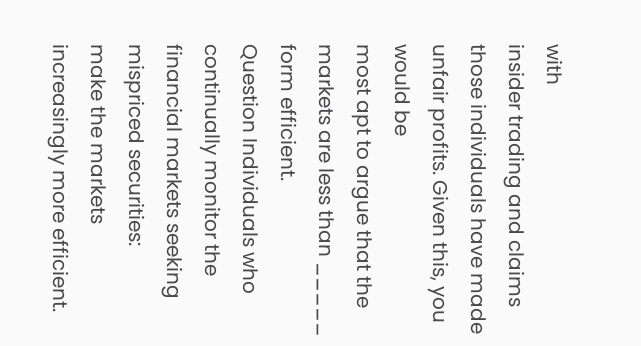with
insider trading and claims those individuals have made unfair profits. Given this, you would be
most apt to argue that the markets are less than _____ form efficient.
Question Individuals who continually monitor the financial markets seeking mispriced securities:
make the markets increasingly more efficient.